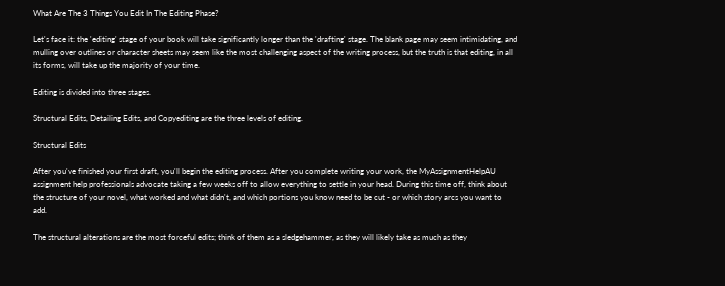What Are The 3 Things You Edit In The Editing Phase?

Let's face it: the 'editing' stage of your book will take significantly longer than the 'drafting' stage. The blank page may seem intimidating, and mulling over outlines or character sheets may seem like the most challenging aspect of the writing process, but the truth is that editing, in all its forms, will take up the majority of your time.

Editing is divided into three stages.

Structural Edits, Detailing Edits, and Copyediting are the three levels of editing.

Structural Edits

After you've finished your first draft, you'll begin the editing process. After you complete writing your work, the MyAssignmentHelpAU assignment help professionals advocate taking a few weeks off to allow everything to settle in your head. During this time off, think about the structure of your novel, what worked and what didn't, and which portions you know need to be cut - or which story arcs you want to add.

The structural alterations are the most forceful edits; think of them as a sledgehammer, as they will likely take as much as they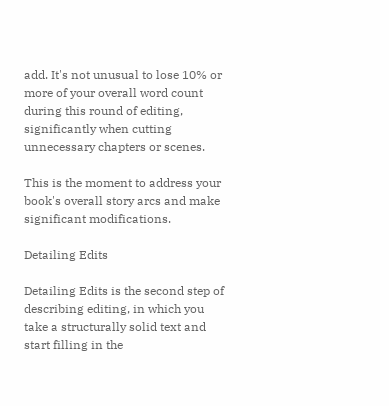add. It's not unusual to lose 10% or more of your overall word count during this round of editing, significantly when cutting unnecessary chapters or scenes.

This is the moment to address your book's overall story arcs and make significant modifications.

Detailing Edits

Detailing Edits is the second step of describing editing, in which you take a structurally solid text and start filling in the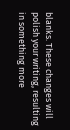blanks. These changes will polish your writing, resulting in something more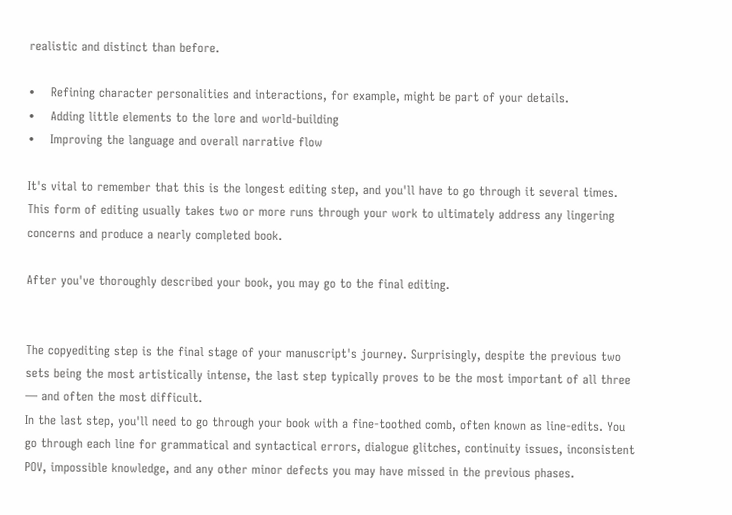realistic and distinct than before.

•    Refining character personalities and interactions, for example, might be part of your details.
•    Adding little elements to the lore and world-building
•    Improving the language and overall narrative flow

It's vital to remember that this is the longest editing step, and you'll have to go through it several times. This form of editing usually takes two or more runs through your work to ultimately address any lingering concerns and produce a nearly completed book.

After you've thoroughly described your book, you may go to the final editing.


The copyediting step is the final stage of your manuscript's journey. Surprisingly, despite the previous two sets being the most artistically intense, the last step typically proves to be the most important of all three — and often the most difficult.
In the last step, you'll need to go through your book with a fine-toothed comb, often known as line-edits. You go through each line for grammatical and syntactical errors, dialogue glitches, continuity issues, inconsistent POV, impossible knowledge, and any other minor defects you may have missed in the previous phases.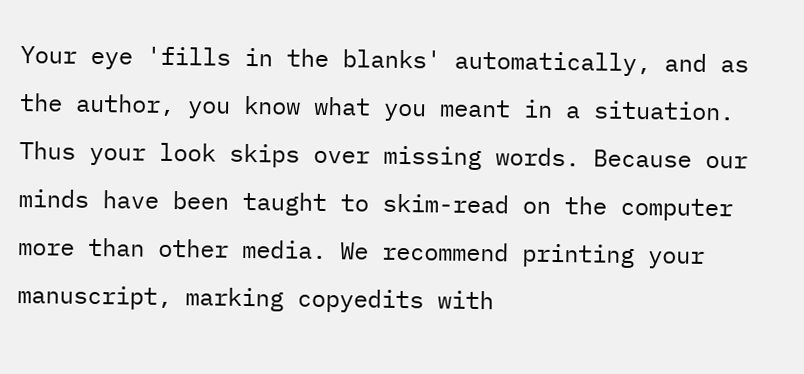Your eye 'fills in the blanks' automatically, and as the author, you know what you meant in a situation. Thus your look skips over missing words. Because our minds have been taught to skim-read on the computer more than other media. We recommend printing your manuscript, marking copyedits with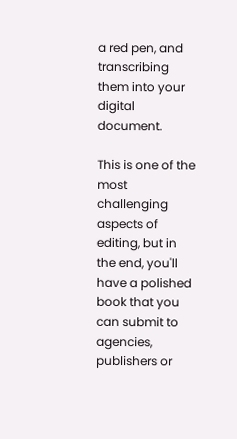a red pen, and transcribing them into your digital document.

This is one of the most challenging aspects of editing, but in the end, you'll have a polished book that you can submit to agencies, publishers or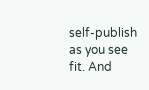self-publish as you see fit. And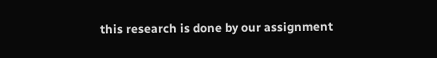this research is done by our assignment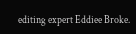editing expert Eddiee Broke.